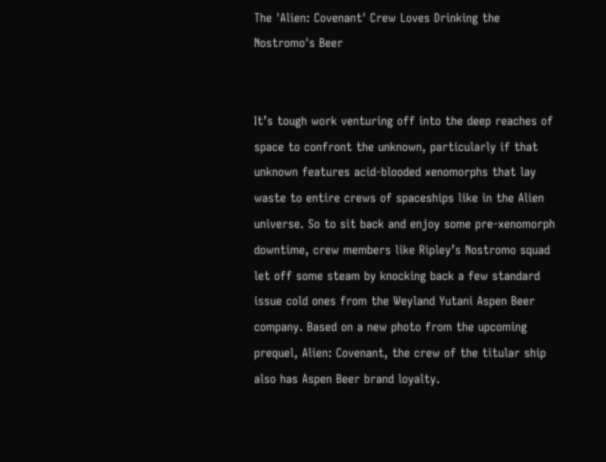The 'Alien: Covenant' Crew Loves Drinking the Nostromo's Beer


It’s tough work venturing off into the deep reaches of space to confront the unknown, particularly if that unknown features acid-blooded xenomorphs that lay waste to entire crews of spaceships like in the Alien universe. So to sit back and enjoy some pre-xenomorph downtime, crew members like Ripley’s Nostromo squad let off some steam by knocking back a few standard issue cold ones from the Weyland Yutani Aspen Beer company. Based on a new photo from the upcoming prequel, Alien: Covenant, the crew of the titular ship also has Aspen Beer brand loyalty.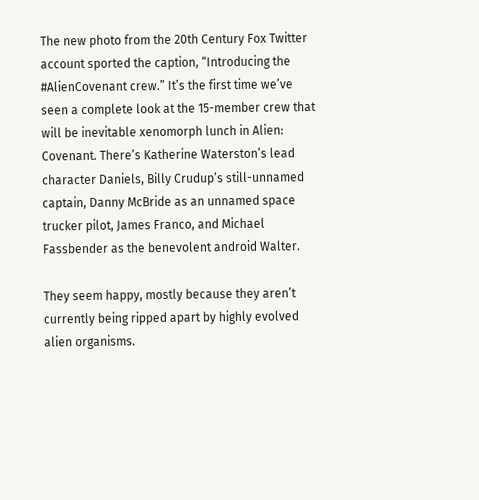The new photo from the 20th Century Fox Twitter account sported the caption, “Introducing the #AlienCovenant crew.” It’s the first time we’ve seen a complete look at the 15-member crew that will be inevitable xenomorph lunch in Alien: Covenant. There’s Katherine Waterston’s lead character Daniels, Billy Crudup’s still-unnamed captain, Danny McBride as an unnamed space trucker pilot, James Franco, and Michael Fassbender as the benevolent android Walter.

They seem happy, mostly because they aren’t currently being ripped apart by highly evolved alien organisms.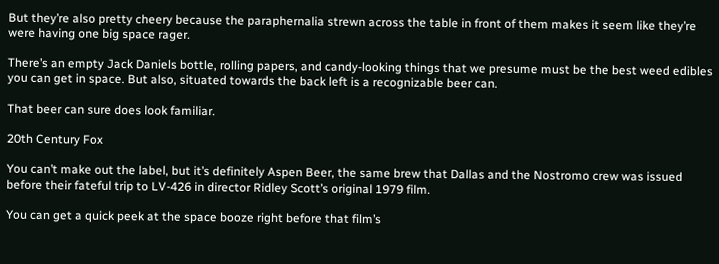But they’re also pretty cheery because the paraphernalia strewn across the table in front of them makes it seem like they’re were having one big space rager.

There’s an empty Jack Daniels bottle, rolling papers, and candy-looking things that we presume must be the best weed edibles you can get in space. But also, situated towards the back left is a recognizable beer can.

That beer can sure does look familiar.

20th Century Fox

You can’t make out the label, but it’s definitely Aspen Beer, the same brew that Dallas and the Nostromo crew was issued before their fateful trip to LV-426 in director Ridley Scott’s original 1979 film.

You can get a quick peek at the space booze right before that film’s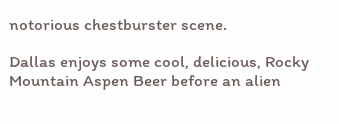notorious chestburster scene.

Dallas enjoys some cool, delicious, Rocky Mountain Aspen Beer before an alien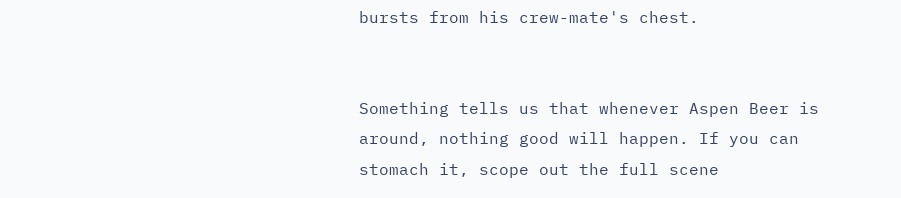bursts from his crew-mate's chest.


Something tells us that whenever Aspen Beer is around, nothing good will happen. If you can stomach it, scope out the full scene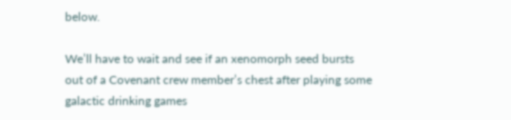below.

We’ll have to wait and see if an xenomorph seed bursts out of a Covenant crew member’s chest after playing some galactic drinking games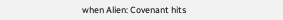when Alien: Covenant hits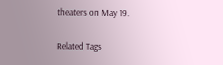theaters on May 19.

Related Tags